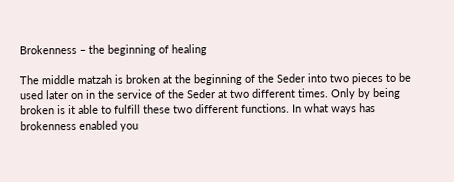Brokenness – the beginning of healing

The middle matzah is broken at the beginning of the Seder into two pieces to be used later on in the service of the Seder at two different times. Only by being broken is it able to fulfill these two different functions. In what ways has brokenness enabled you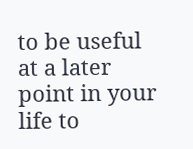to be useful at a later point in your life to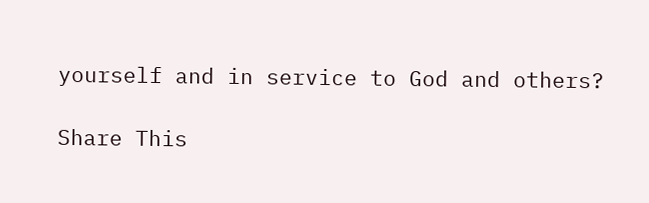yourself and in service to God and others?

Share This